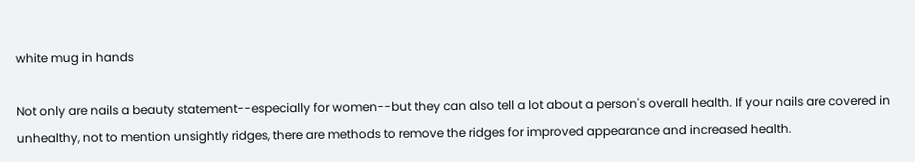white mug in hands

Not only are nails a beauty statement--especially for women--but they can also tell a lot about a person's overall health. If your nails are covered in unhealthy, not to mention unsightly ridges, there are methods to remove the ridges for improved appearance and increased health.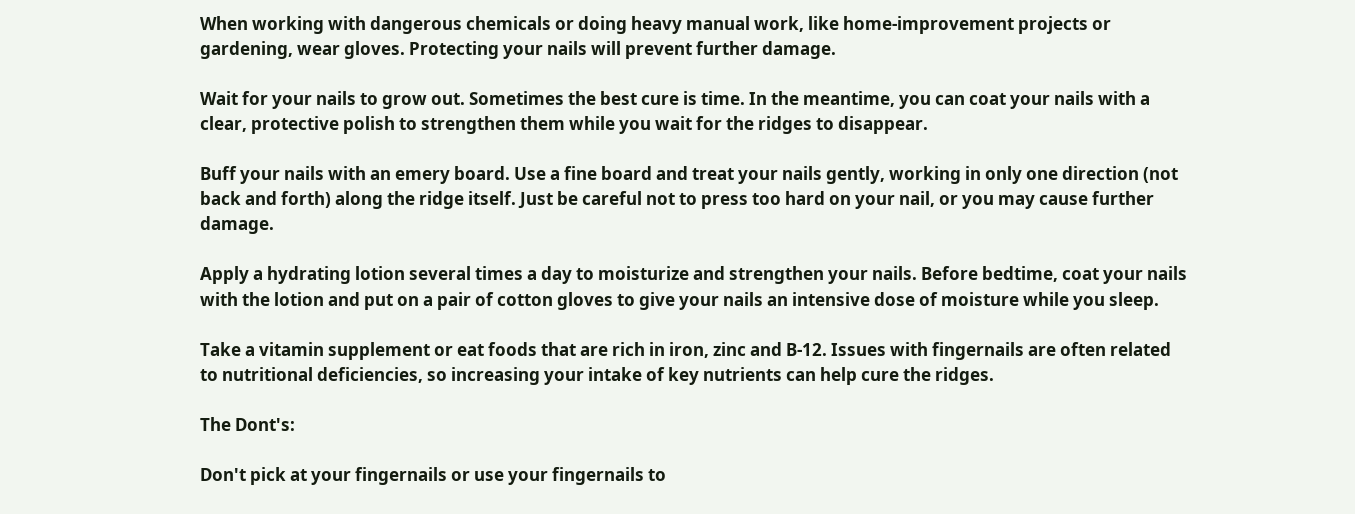When working with dangerous chemicals or doing heavy manual work, like home-improvement projects or gardening, wear gloves. Protecting your nails will prevent further damage.

Wait for your nails to grow out. Sometimes the best cure is time. In the meantime, you can coat your nails with a clear, protective polish to strengthen them while you wait for the ridges to disappear.

Buff your nails with an emery board. Use a fine board and treat your nails gently, working in only one direction (not back and forth) along the ridge itself. Just be careful not to press too hard on your nail, or you may cause further damage.

Apply a hydrating lotion several times a day to moisturize and strengthen your nails. Before bedtime, coat your nails with the lotion and put on a pair of cotton gloves to give your nails an intensive dose of moisture while you sleep.

Take a vitamin supplement or eat foods that are rich in iron, zinc and B-12. Issues with fingernails are often related to nutritional deficiencies, so increasing your intake of key nutrients can help cure the ridges.

The Dont's:

Don't pick at your fingernails or use your fingernails to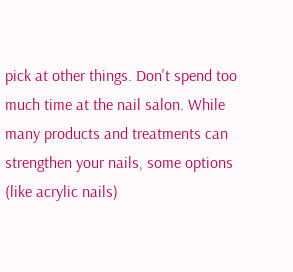pick at other things. Don't spend too much time at the nail salon. While many products and treatments can strengthen your nails, some options (like acrylic nails)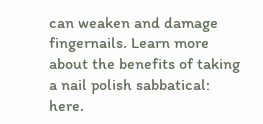can weaken and damage fingernails. Learn more about the benefits of taking a nail polish sabbatical: here.